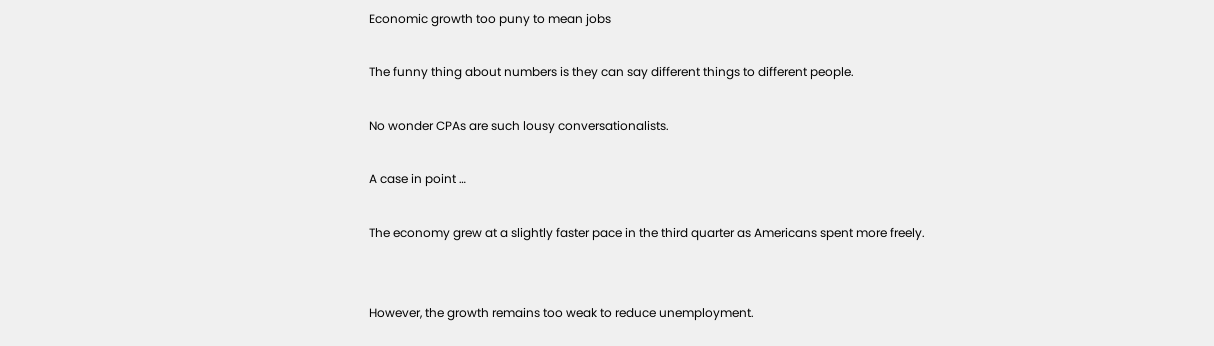Economic growth too puny to mean jobs

The funny thing about numbers is they can say different things to different people.

No wonder CPAs are such lousy conversationalists.

A case in point …

The economy grew at a slightly faster pace in the third quarter as Americans spent more freely.


However, the growth remains too weak to reduce unemployment.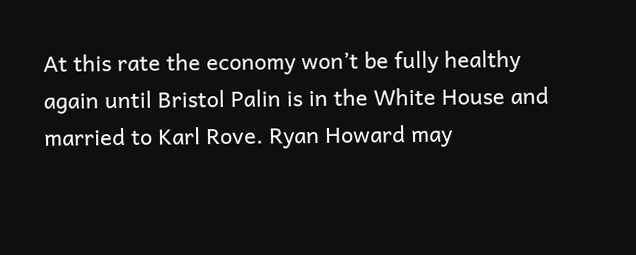At this rate the economy won’t be fully healthy again until Bristol Palin is in the White House and married to Karl Rove. Ryan Howard may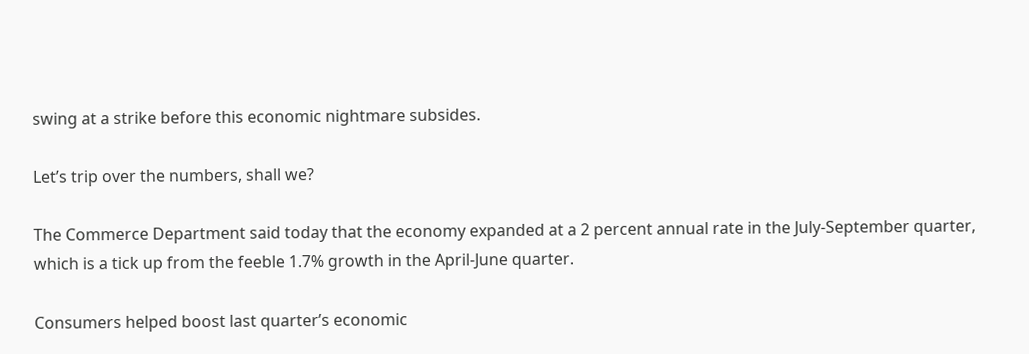swing at a strike before this economic nightmare subsides.

Let’s trip over the numbers, shall we?

The Commerce Department said today that the economy expanded at a 2 percent annual rate in the July-September quarter, which is a tick up from the feeble 1.7% growth in the April-June quarter.

Consumers helped boost last quarter’s economic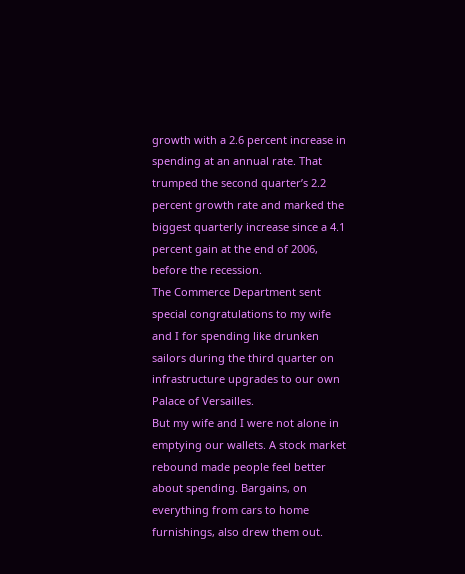growth with a 2.6 percent increase in spending at an annual rate. That trumped the second quarter’s 2.2 percent growth rate and marked the biggest quarterly increase since a 4.1 percent gain at the end of 2006, before the recession.
The Commerce Department sent special congratulations to my wife and I for spending like drunken sailors during the third quarter on infrastructure upgrades to our own Palace of Versailles.
But my wife and I were not alone in emptying our wallets. A stock market rebound made people feel better about spending. Bargains, on everything from cars to home furnishings, also drew them out.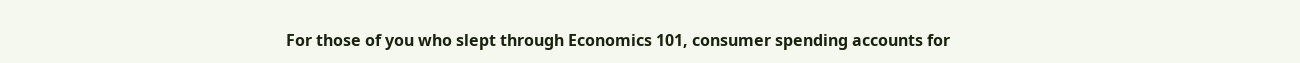For those of you who slept through Economics 101, consumer spending accounts for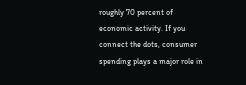roughly 70 percent of economic activity. If you connect the dots, consumer spending plays a major role in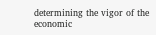determining the vigor of the economic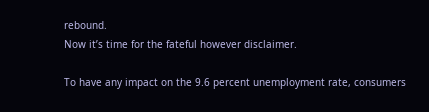rebound.
Now it’s time for the fateful however disclaimer.

To have any impact on the 9.6 percent unemployment rate, consumers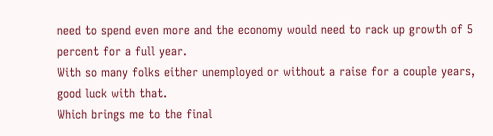need to spend even more and the economy would need to rack up growth of 5 percent for a full year.
With so many folks either unemployed or without a raise for a couple years, good luck with that.
Which brings me to the final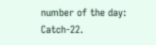number of the day: Catch-22.